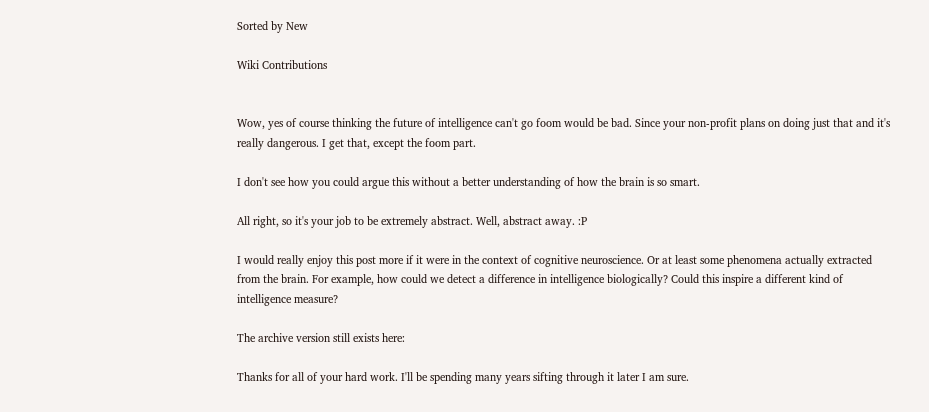Sorted by New

Wiki Contributions


Wow, yes of course thinking the future of intelligence can't go foom would be bad. Since your non-profit plans on doing just that and it's really dangerous. I get that, except the foom part.

I don't see how you could argue this without a better understanding of how the brain is so smart.

All right, so it's your job to be extremely abstract. Well, abstract away. :P

I would really enjoy this post more if it were in the context of cognitive neuroscience. Or at least some phenomena actually extracted from the brain. For example, how could we detect a difference in intelligence biologically? Could this inspire a different kind of intelligence measure?

The archive version still exists here:

Thanks for all of your hard work. I'll be spending many years sifting through it later I am sure.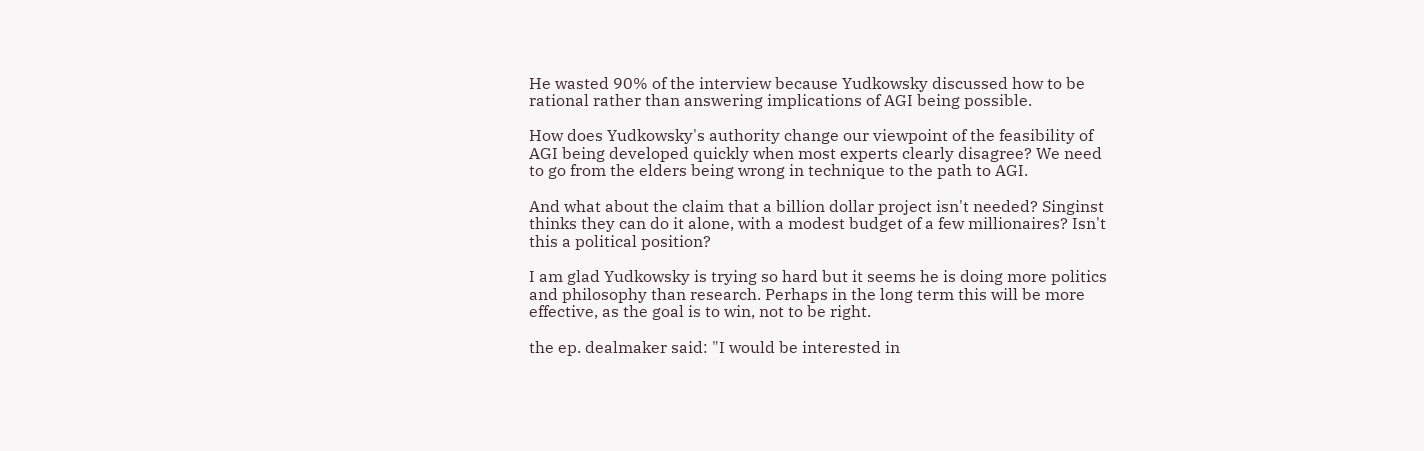He wasted 90% of the interview because Yudkowsky discussed how to be rational rather than answering implications of AGI being possible.

How does Yudkowsky's authority change our viewpoint of the feasibility of AGI being developed quickly when most experts clearly disagree? We need to go from the elders being wrong in technique to the path to AGI.

And what about the claim that a billion dollar project isn't needed? Singinst thinks they can do it alone, with a modest budget of a few millionaires? Isn't this a political position?

I am glad Yudkowsky is trying so hard but it seems he is doing more politics and philosophy than research. Perhaps in the long term this will be more effective, as the goal is to win, not to be right.

the ep. dealmaker said: "I would be interested in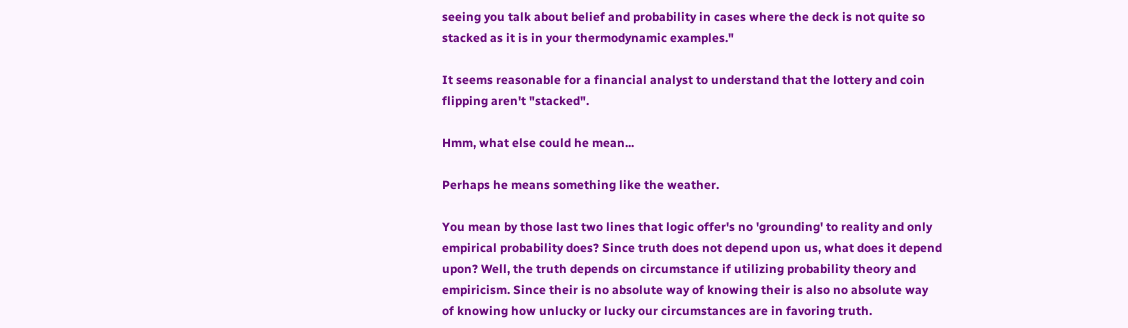seeing you talk about belief and probability in cases where the deck is not quite so stacked as it is in your thermodynamic examples."

It seems reasonable for a financial analyst to understand that the lottery and coin flipping aren't "stacked".

Hmm, what else could he mean...

Perhaps he means something like the weather.

You mean by those last two lines that logic offer's no 'grounding' to reality and only empirical probability does? Since truth does not depend upon us, what does it depend upon? Well, the truth depends on circumstance if utilizing probability theory and empiricism. Since their is no absolute way of knowing their is also no absolute way of knowing how unlucky or lucky our circumstances are in favoring truth.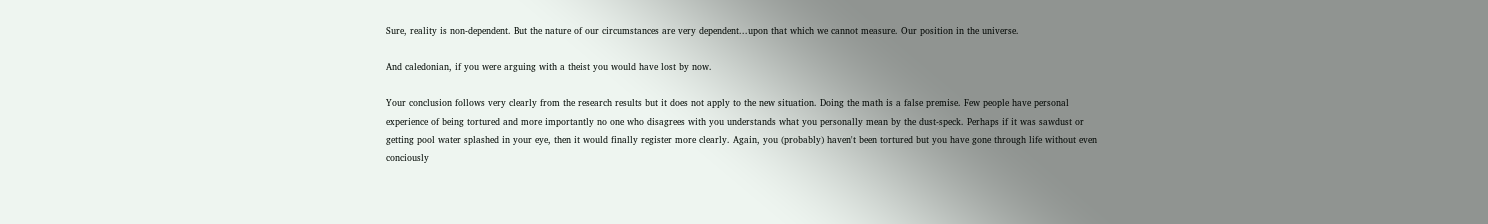Sure, reality is non-dependent. But the nature of our circumstances are very dependent...upon that which we cannot measure. Our position in the universe.

And caledonian, if you were arguing with a theist you would have lost by now.

Your conclusion follows very clearly from the research results but it does not apply to the new situation. Doing the math is a false premise. Few people have personal experience of being tortured and more importantly no one who disagrees with you understands what you personally mean by the dust-speck. Perhaps if it was sawdust or getting pool water splashed in your eye, then it would finally register more clearly. Again, you (probably) haven't been tortured but you have gone through life without even conciously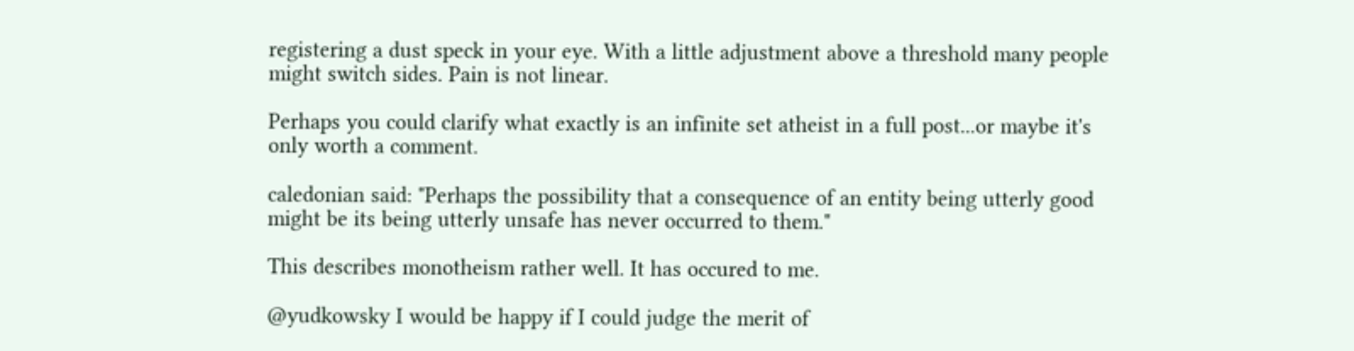registering a dust speck in your eye. With a little adjustment above a threshold many people might switch sides. Pain is not linear.

Perhaps you could clarify what exactly is an infinite set atheist in a full post...or maybe it's only worth a comment.

caledonian said: "Perhaps the possibility that a consequence of an entity being utterly good might be its being utterly unsafe has never occurred to them."

This describes monotheism rather well. It has occured to me.

@yudkowsky I would be happy if I could judge the merit of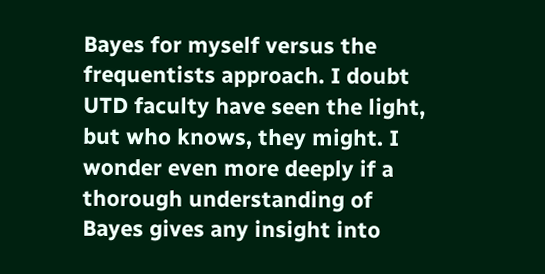Bayes for myself versus the frequentists approach. I doubt UTD faculty have seen the light, but who knows, they might. I wonder even more deeply if a thorough understanding of Bayes gives any insight into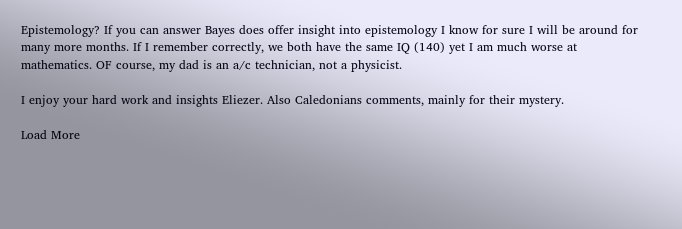Epistemology? If you can answer Bayes does offer insight into epistemology I know for sure I will be around for many more months. If I remember correctly, we both have the same IQ (140) yet I am much worse at mathematics. OF course, my dad is an a/c technician, not a physicist.

I enjoy your hard work and insights Eliezer. Also Caledonians comments, mainly for their mystery.

Load More